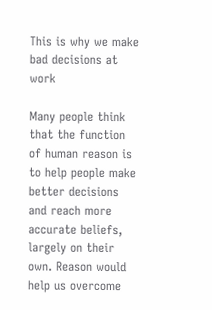This is why we make bad decisions at work

Many people think that the function of human reason is to help people make better decisions and reach more accurate beliefs, largely on their own. Reason would help us overcome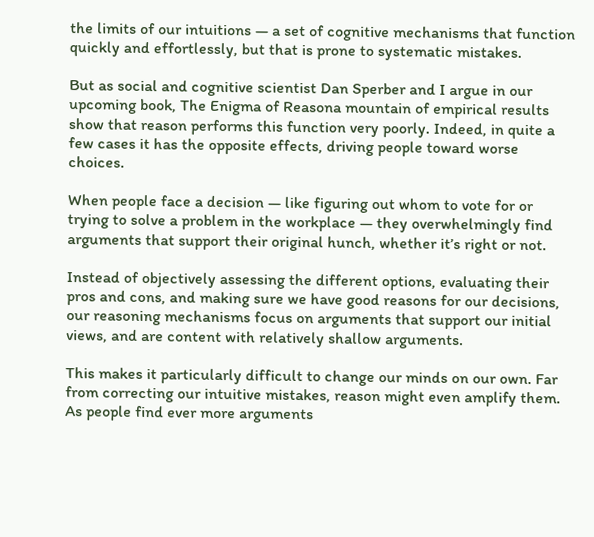the limits of our intuitions — a set of cognitive mechanisms that function quickly and effortlessly, but that is prone to systematic mistakes.

But as social and cognitive scientist Dan Sperber and I argue in our upcoming book, The Enigma of Reasona mountain of empirical results show that reason performs this function very poorly. Indeed, in quite a few cases it has the opposite effects, driving people toward worse choices.

When people face a decision — like figuring out whom to vote for or trying to solve a problem in the workplace — they overwhelmingly find arguments that support their original hunch, whether it’s right or not.

Instead of objectively assessing the different options, evaluating their pros and cons, and making sure we have good reasons for our decisions, our reasoning mechanisms focus on arguments that support our initial views, and are content with relatively shallow arguments.

This makes it particularly difficult to change our minds on our own. Far from correcting our intuitive mistakes, reason might even amplify them. As people find ever more arguments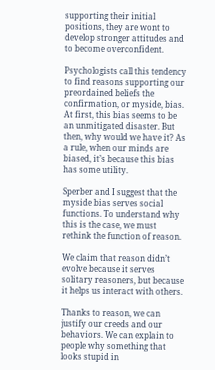supporting their initial positions, they are wont to develop stronger attitudes and to become overconfident.

Psychologists call this tendency to find reasons supporting our preordained beliefs the confirmation, or myside, bias. At first, this bias seems to be an unmitigated disaster. But then, why would we have it? As a rule, when our minds are biased, it’s because this bias has some utility.

Sperber and I suggest that the myside bias serves social functions. To understand why this is the case, we must rethink the function of reason.

We claim that reason didn’t evolve because it serves solitary reasoners, but because it helps us interact with others.

Thanks to reason, we can justify our creeds and our behaviors. We can explain to people why something that looks stupid in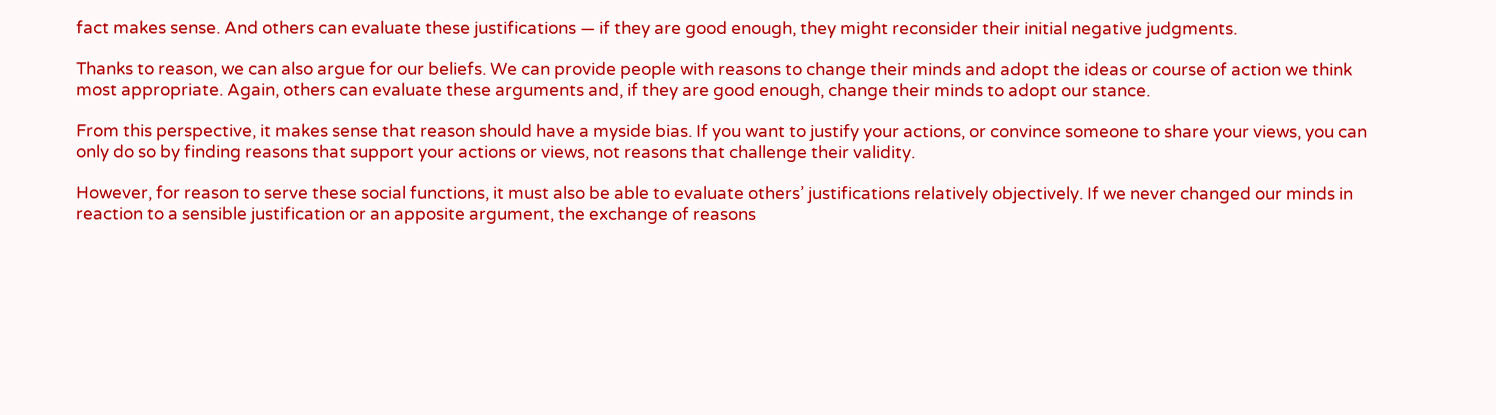fact makes sense. And others can evaluate these justifications — if they are good enough, they might reconsider their initial negative judgments.

Thanks to reason, we can also argue for our beliefs. We can provide people with reasons to change their minds and adopt the ideas or course of action we think most appropriate. Again, others can evaluate these arguments and, if they are good enough, change their minds to adopt our stance.

From this perspective, it makes sense that reason should have a myside bias. If you want to justify your actions, or convince someone to share your views, you can only do so by finding reasons that support your actions or views, not reasons that challenge their validity.

However, for reason to serve these social functions, it must also be able to evaluate others’ justifications relatively objectively. If we never changed our minds in reaction to a sensible justification or an apposite argument, the exchange of reasons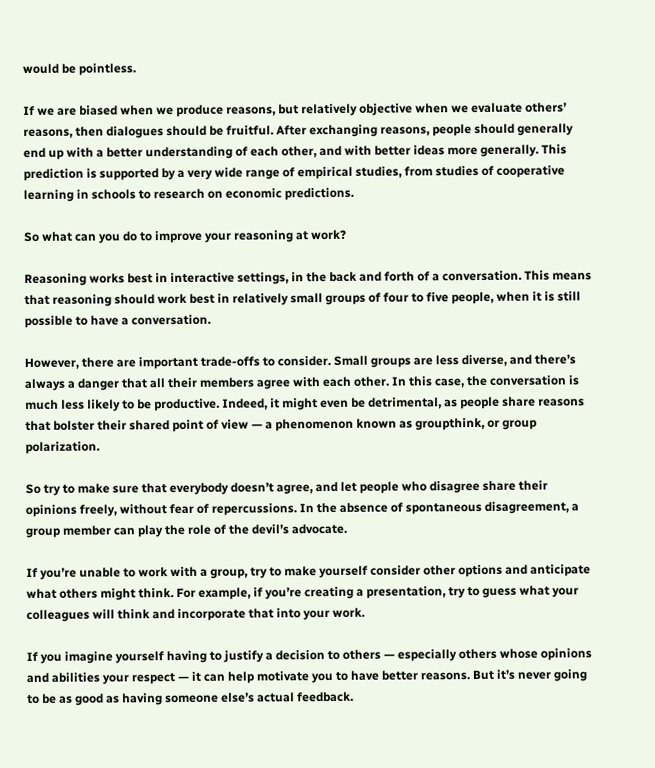would be pointless.

If we are biased when we produce reasons, but relatively objective when we evaluate others’ reasons, then dialogues should be fruitful. After exchanging reasons, people should generally end up with a better understanding of each other, and with better ideas more generally. This prediction is supported by a very wide range of empirical studies, from studies of cooperative learning in schools to research on economic predictions.

So what can you do to improve your reasoning at work?

Reasoning works best in interactive settings, in the back and forth of a conversation. This means that reasoning should work best in relatively small groups of four to five people, when it is still possible to have a conversation.

However, there are important trade-offs to consider. Small groups are less diverse, and there’s always a danger that all their members agree with each other. In this case, the conversation is much less likely to be productive. Indeed, it might even be detrimental, as people share reasons that bolster their shared point of view — a phenomenon known as groupthink, or group polarization.

So try to make sure that everybody doesn’t agree, and let people who disagree share their opinions freely, without fear of repercussions. In the absence of spontaneous disagreement, a group member can play the role of the devil’s advocate.

If you’re unable to work with a group, try to make yourself consider other options and anticipate what others might think. For example, if you’re creating a presentation, try to guess what your colleagues will think and incorporate that into your work.

If you imagine yourself having to justify a decision to others — especially others whose opinions and abilities your respect — it can help motivate you to have better reasons. But it’s never going to be as good as having someone else’s actual feedback.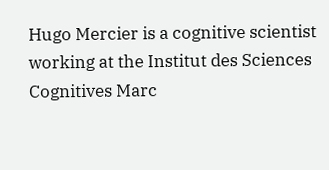Hugo Mercier is a cognitive scientist working at the Institut des Sciences Cognitives Marc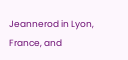Jeannerod in Lyon, France, and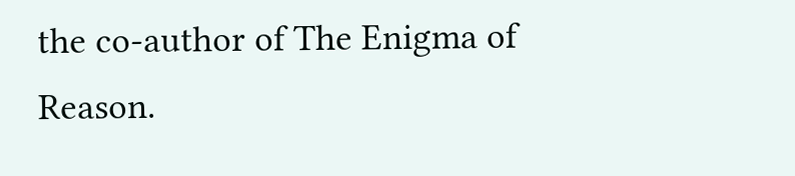the co-author of The Enigma of Reason.